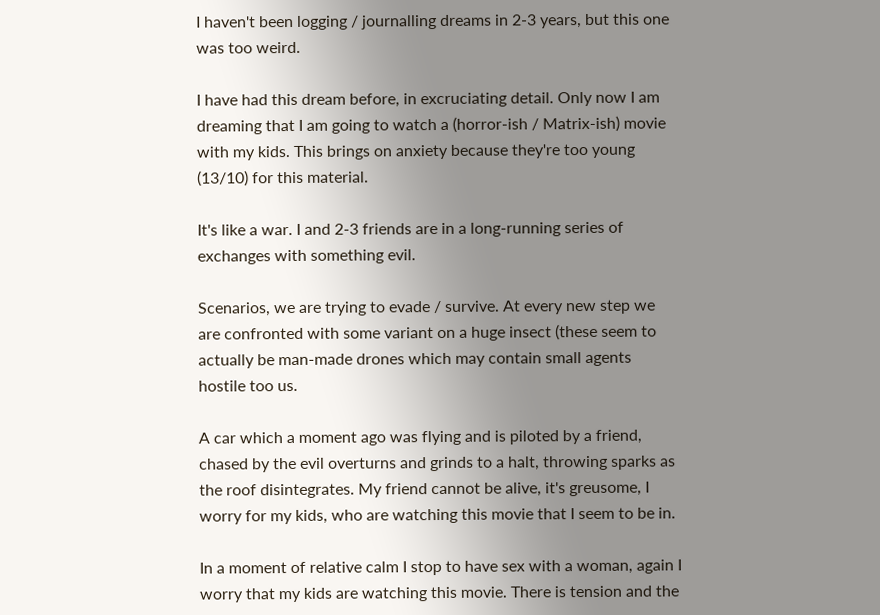I haven't been logging / journalling dreams in 2-3 years, but this one was too weird.

I have had this dream before, in excruciating detail. Only now I am dreaming that I am going to watch a (horror-ish / Matrix-ish) movie with my kids. This brings on anxiety because they're too young (13/10) for this material.

It's like a war. I and 2-3 friends are in a long-running series of exchanges with something evil.

Scenarios, we are trying to evade / survive. At every new step we are confronted with some variant on a huge insect (these seem to actually be man-made drones which may contain small agents hostile too us.

A car which a moment ago was flying and is piloted by a friend, chased by the evil overturns and grinds to a halt, throwing sparks as the roof disintegrates. My friend cannot be alive, it's greusome, I worry for my kids, who are watching this movie that I seem to be in.

In a moment of relative calm I stop to have sex with a woman, again I worry that my kids are watching this movie. There is tension and the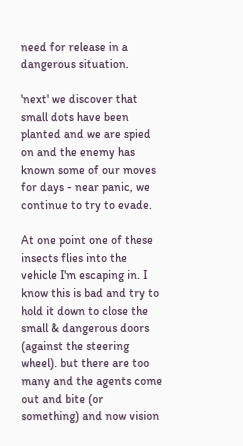need for release in a dangerous situation.

'next' we discover that small dots have been planted and we are spied on and the enemy has known some of our moves for days - near panic, we continue to try to evade.

At one point one of these insects flies into the vehicle I'm escaping in. I know this is bad and try to hold it down to close the small & dangerous doors (against the steering wheel). but there are too many and the agents come out and bite (or something) and now vision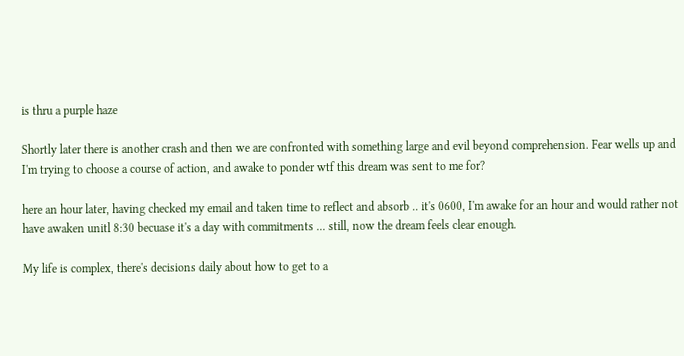is thru a purple haze

Shortly later there is another crash and then we are confronted with something large and evil beyond comprehension. Fear wells up and I'm trying to choose a course of action, and awake to ponder wtf this dream was sent to me for?

here an hour later, having checked my email and taken time to reflect and absorb .. it's 0600, I'm awake for an hour and would rather not have awaken unitl 8:30 becuase it's a day with commitments ... still, now the dream feels clear enough.

My life is complex, there's decisions daily about how to get to a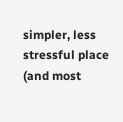simpler, less stressful place (and most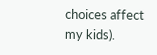choices affect my kids).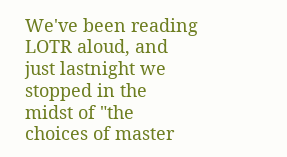We've been reading LOTR aloud, and just lastnight we stopped in the midst of "the choices of master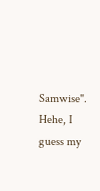Samwise". Hehe, I guess my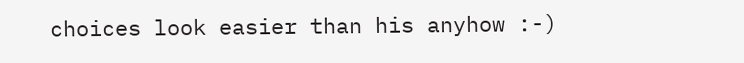choices look easier than his anyhow :-)